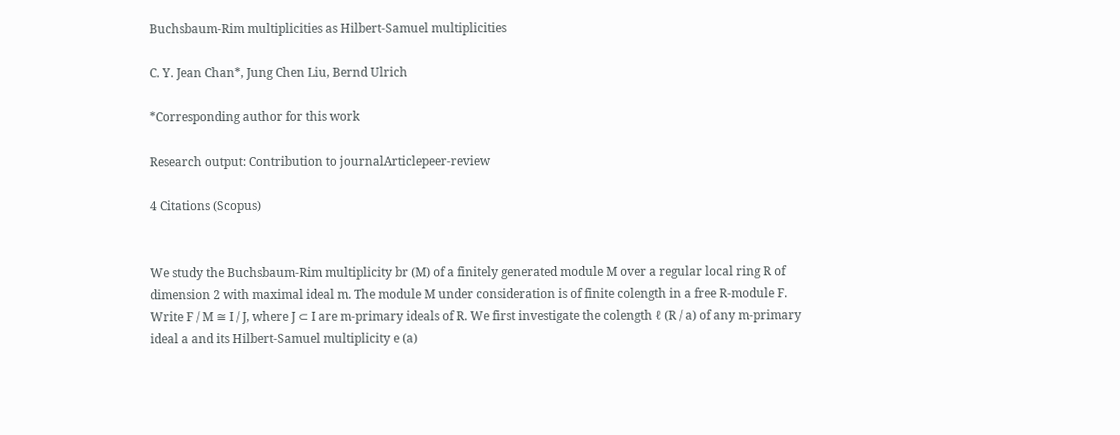Buchsbaum-Rim multiplicities as Hilbert-Samuel multiplicities

C. Y. Jean Chan*, Jung Chen Liu, Bernd Ulrich

*Corresponding author for this work

Research output: Contribution to journalArticlepeer-review

4 Citations (Scopus)


We study the Buchsbaum-Rim multiplicity br (M) of a finitely generated module M over a regular local ring R of dimension 2 with maximal ideal m. The module M under consideration is of finite colength in a free R-module F. Write F / M ≅ I / J, where J ⊂ I are m-primary ideals of R. We first investigate the colength ℓ (R / a) of any m-primary ideal a and its Hilbert-Samuel multiplicity e (a)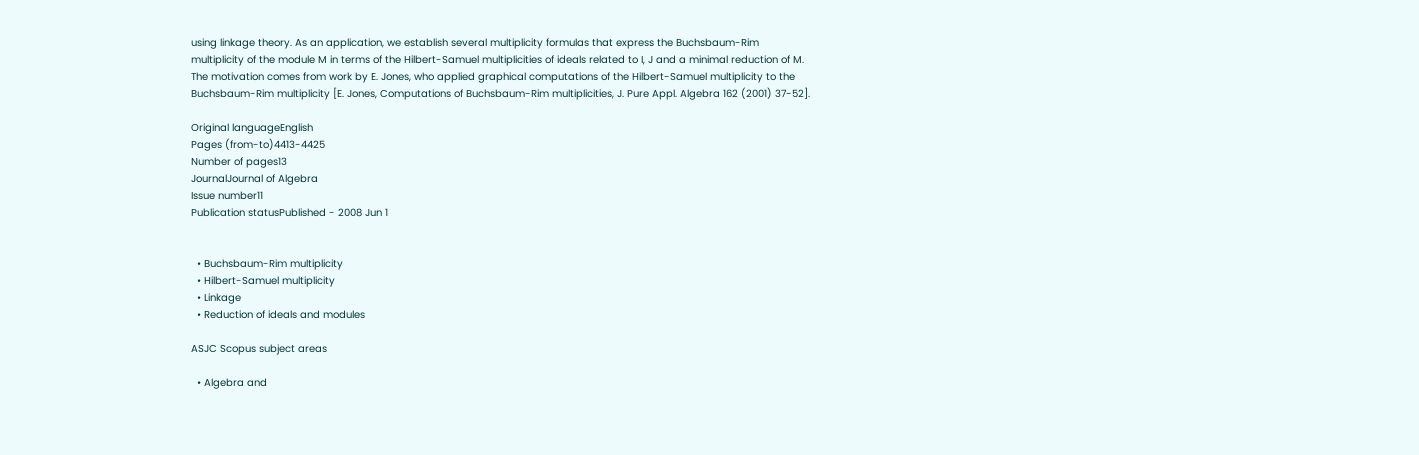using linkage theory. As an application, we establish several multiplicity formulas that express the Buchsbaum-Rim multiplicity of the module M in terms of the Hilbert-Samuel multiplicities of ideals related to I, J and a minimal reduction of M. The motivation comes from work by E. Jones, who applied graphical computations of the Hilbert-Samuel multiplicity to the Buchsbaum-Rim multiplicity [E. Jones, Computations of Buchsbaum-Rim multiplicities, J. Pure Appl. Algebra 162 (2001) 37-52].

Original languageEnglish
Pages (from-to)4413-4425
Number of pages13
JournalJournal of Algebra
Issue number11
Publication statusPublished - 2008 Jun 1


  • Buchsbaum-Rim multiplicity
  • Hilbert-Samuel multiplicity
  • Linkage
  • Reduction of ideals and modules

ASJC Scopus subject areas

  • Algebra and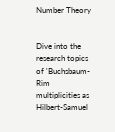Number Theory


Dive into the research topics of 'Buchsbaum-Rim multiplicities as Hilbert-Samuel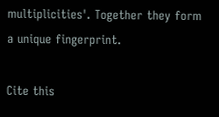multiplicities'. Together they form a unique fingerprint.

Cite this